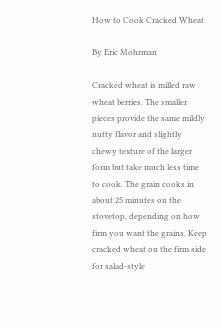How to Cook Cracked Wheat

By Eric Mohrman

Cracked wheat is milled raw wheat berries. The smaller pieces provide the same mildly nutty flavor and slightly chewy texture of the larger form but take much less time to cook. The grain cooks in about 25 minutes on the stovetop, depending on how firm you want the grains. Keep cracked wheat on the firm side for salad-style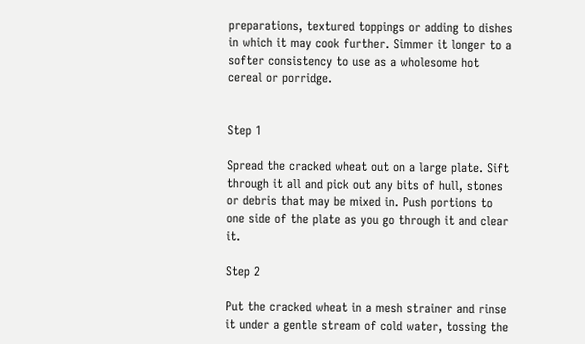preparations, textured toppings or adding to dishes in which it may cook further. Simmer it longer to a softer consistency to use as a wholesome hot cereal or porridge.


Step 1

Spread the cracked wheat out on a large plate. Sift through it all and pick out any bits of hull, stones or debris that may be mixed in. Push portions to one side of the plate as you go through it and clear it.

Step 2

Put the cracked wheat in a mesh strainer and rinse it under a gentle stream of cold water, tossing the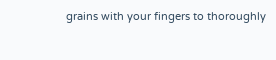grains with your fingers to thoroughly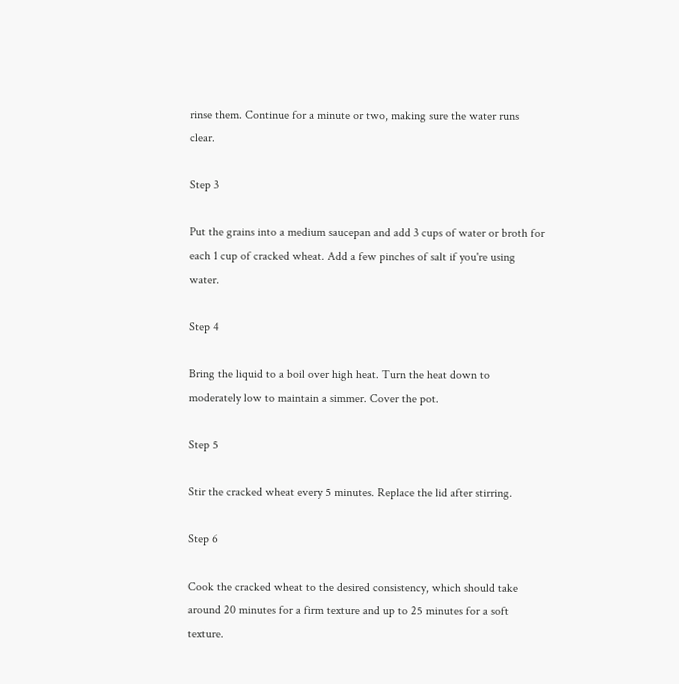rinse them. Continue for a minute or two, making sure the water runs clear.

Step 3

Put the grains into a medium saucepan and add 3 cups of water or broth for each 1 cup of cracked wheat. Add a few pinches of salt if you're using water.

Step 4

Bring the liquid to a boil over high heat. Turn the heat down to moderately low to maintain a simmer. Cover the pot.

Step 5

Stir the cracked wheat every 5 minutes. Replace the lid after stirring.

Step 6

Cook the cracked wheat to the desired consistency, which should take around 20 minutes for a firm texture and up to 25 minutes for a soft texture.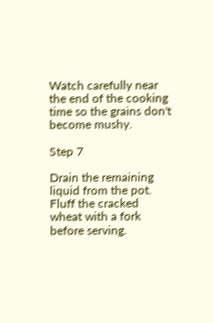Watch carefully near the end of the cooking time so the grains don't become mushy.

Step 7

Drain the remaining liquid from the pot. Fluff the cracked wheat with a fork before serving.